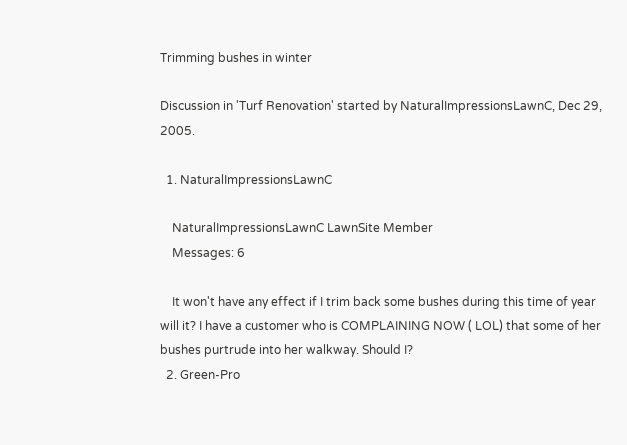Trimming bushes in winter

Discussion in 'Turf Renovation' started by NaturalImpressionsLawnC, Dec 29, 2005.

  1. NaturalImpressionsLawnC

    NaturalImpressionsLawnC LawnSite Member
    Messages: 6

    It won't have any effect if I trim back some bushes during this time of year will it? I have a customer who is COMPLAINING NOW ( LOL) that some of her bushes purtrude into her walkway. Should I?
  2. Green-Pro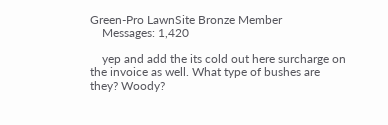Green-Pro LawnSite Bronze Member
    Messages: 1,420

    yep and add the its cold out here surcharge on the invoice as well. What type of bushes are they? Woody?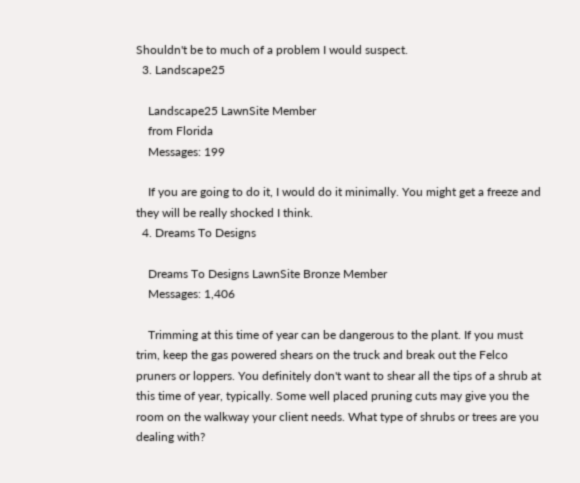Shouldn't be to much of a problem I would suspect.
  3. Landscape25

    Landscape25 LawnSite Member
    from Florida
    Messages: 199

    If you are going to do it, I would do it minimally. You might get a freeze and they will be really shocked I think.
  4. Dreams To Designs

    Dreams To Designs LawnSite Bronze Member
    Messages: 1,406

    Trimming at this time of year can be dangerous to the plant. If you must trim, keep the gas powered shears on the truck and break out the Felco pruners or loppers. You definitely don't want to shear all the tips of a shrub at this time of year, typically. Some well placed pruning cuts may give you the room on the walkway your client needs. What type of shrubs or trees are you dealing with?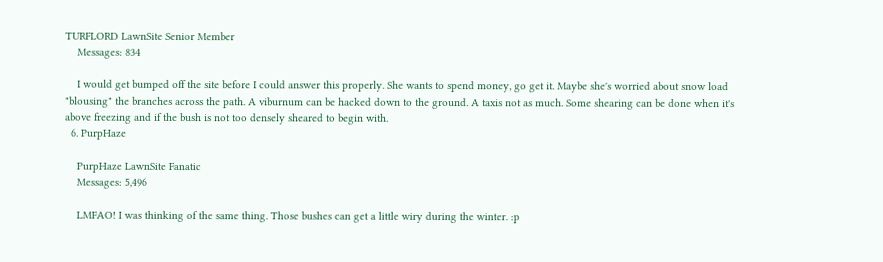TURFLORD LawnSite Senior Member
    Messages: 834

    I would get bumped off the site before I could answer this properly. She wants to spend money, go get it. Maybe she's worried about snow load "blousing" the branches across the path. A viburnum can be hacked down to the ground. A taxis not as much. Some shearing can be done when it's above freezing and if the bush is not too densely sheared to begin with.
  6. PurpHaze

    PurpHaze LawnSite Fanatic
    Messages: 5,496

    LMFAO! I was thinking of the same thing. Those bushes can get a little wiry during the winter. :p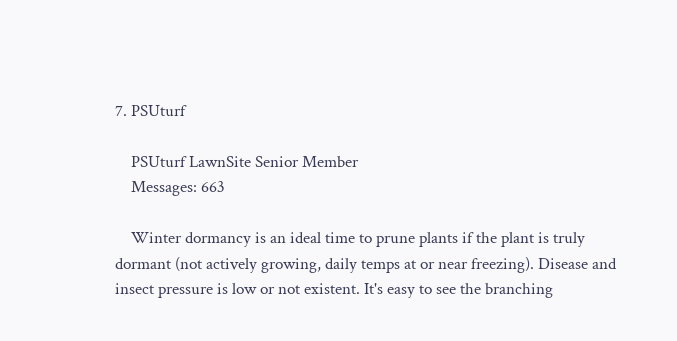7. PSUturf

    PSUturf LawnSite Senior Member
    Messages: 663

    Winter dormancy is an ideal time to prune plants if the plant is truly dormant (not actively growing, daily temps at or near freezing). Disease and insect pressure is low or not existent. It's easy to see the branching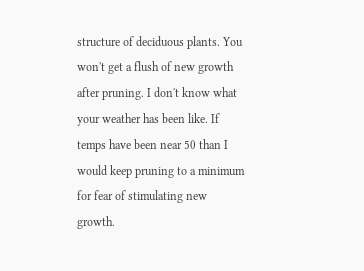structure of deciduous plants. You won't get a flush of new growth after pruning. I don't know what your weather has been like. If temps have been near 50 than I would keep pruning to a minimum for fear of stimulating new growth.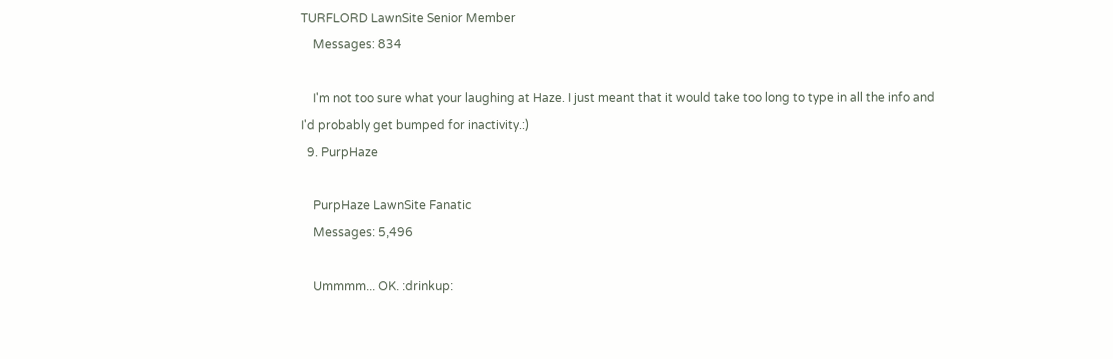TURFLORD LawnSite Senior Member
    Messages: 834

    I'm not too sure what your laughing at Haze. I just meant that it would take too long to type in all the info and I'd probably get bumped for inactivity.:)
  9. PurpHaze

    PurpHaze LawnSite Fanatic
    Messages: 5,496

    Ummmm... OK. :drinkup: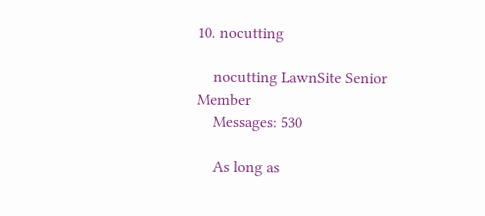10. nocutting

    nocutting LawnSite Senior Member
    Messages: 530

    As long as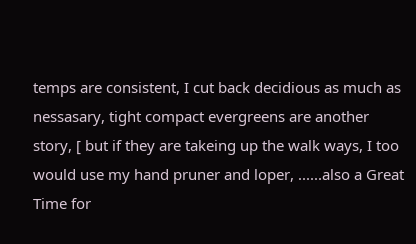temps are consistent, I cut back decidious as much as nessasary, tight compact evergreens are another story, [ but if they are takeing up the walk ways, I too would use my hand pruner and loper, ......also a Great Time for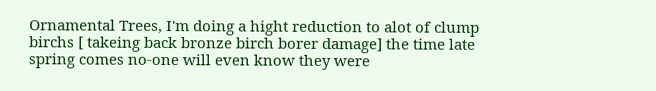Ornamental Trees, I'm doing a hight reduction to alot of clump birchs [ takeing back bronze birch borer damage] the time late spring comes no-one will even know they were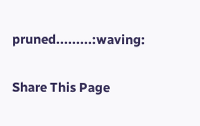pruned.........:waving:

Share This Page